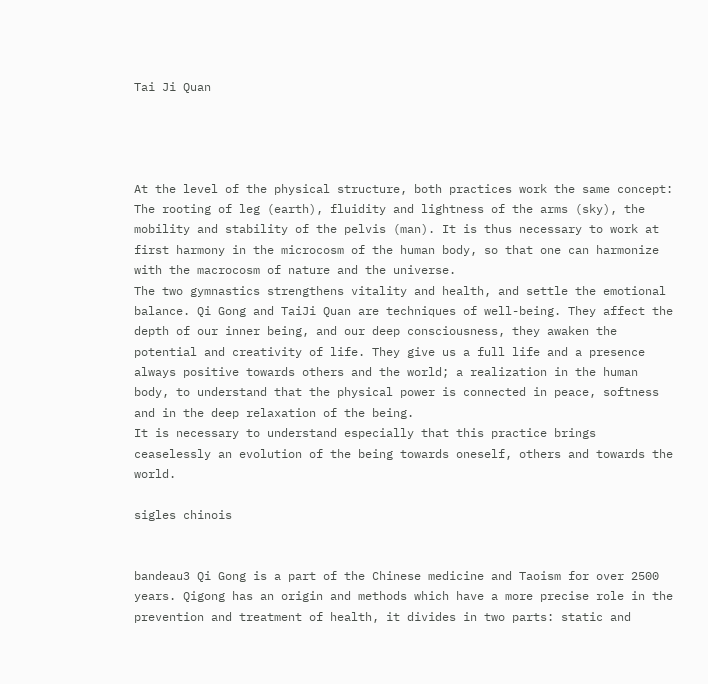Tai Ji Quan




At the level of the physical structure, both practices work the same concept:
The rooting of leg (earth), fluidity and lightness of the arms (sky), the mobility and stability of the pelvis (man). It is thus necessary to work at first harmony in the microcosm of the human body, so that one can harmonize with the macrocosm of nature and the universe.
The two gymnastics strengthens vitality and health, and settle the emotional balance. Qi Gong and TaiJi Quan are techniques of well-being. They affect the depth of our inner being, and our deep consciousness, they awaken the potential and creativity of life. They give us a full life and a presence always positive towards others and the world; a realization in the human body, to understand that the physical power is connected in peace, softness and in the deep relaxation of the being.
It is necessary to understand especially that this practice brings ceaselessly an evolution of the being towards oneself, others and towards the world.

sigles chinois


bandeau3 Qi Gong is a part of the Chinese medicine and Taoism for over 2500 years. Qigong has an origin and methods which have a more precise role in the prevention and treatment of health, it divides in two parts: static and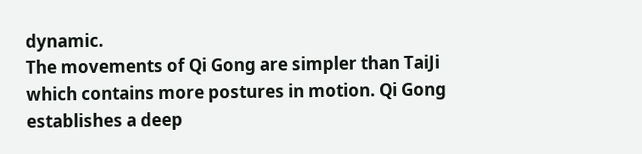dynamic.
The movements of Qi Gong are simpler than TaiJi which contains more postures in motion. Qi Gong establishes a deep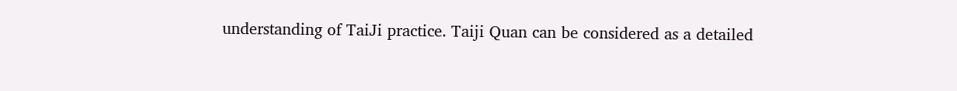understanding of TaiJi practice. Taiji Quan can be considered as a detailed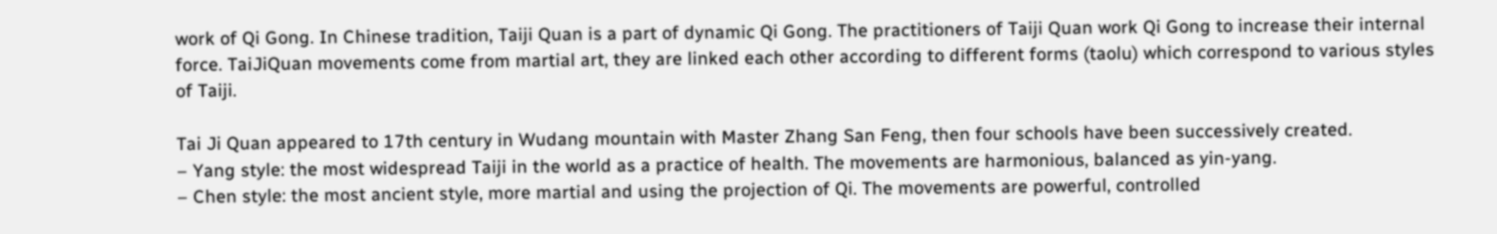work of Qi Gong. In Chinese tradition, Taiji Quan is a part of dynamic Qi Gong. The practitioners of Taiji Quan work Qi Gong to increase their internal force. TaiJiQuan movements come from martial art, they are linked each other according to different forms (taolu) which correspond to various styles of Taiji.

Tai Ji Quan appeared to 17th century in Wudang mountain with Master Zhang San Feng, then four schools have been successively created.
– Yang style: the most widespread Taiji in the world as a practice of health. The movements are harmonious, balanced as yin-yang.
– Chen style: the most ancient style, more martial and using the projection of Qi. The movements are powerful, controlled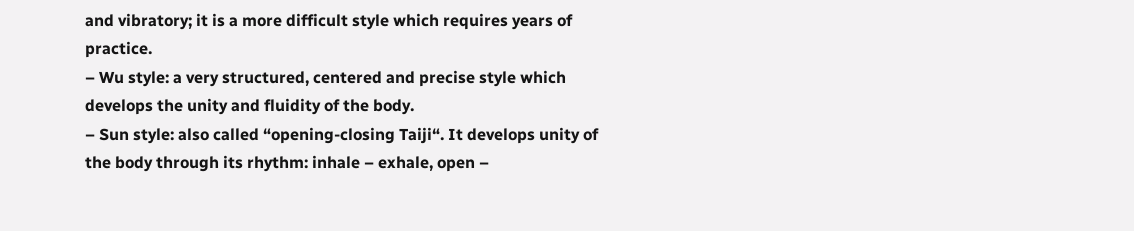and vibratory; it is a more difficult style which requires years of practice.
– Wu style: a very structured, centered and precise style which develops the unity and fluidity of the body.
– Sun style: also called “opening-closing Taiji“. It develops unity of the body through its rhythm: inhale – exhale, open –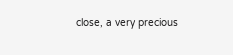close, a very precious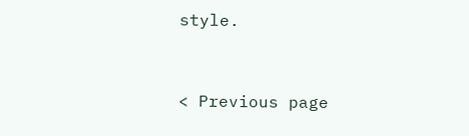style.


< Previous page